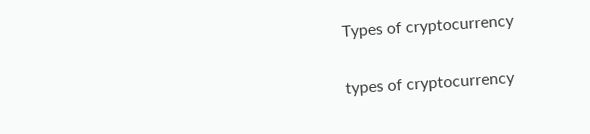Types of cryptocurrency

types of cryptocurrency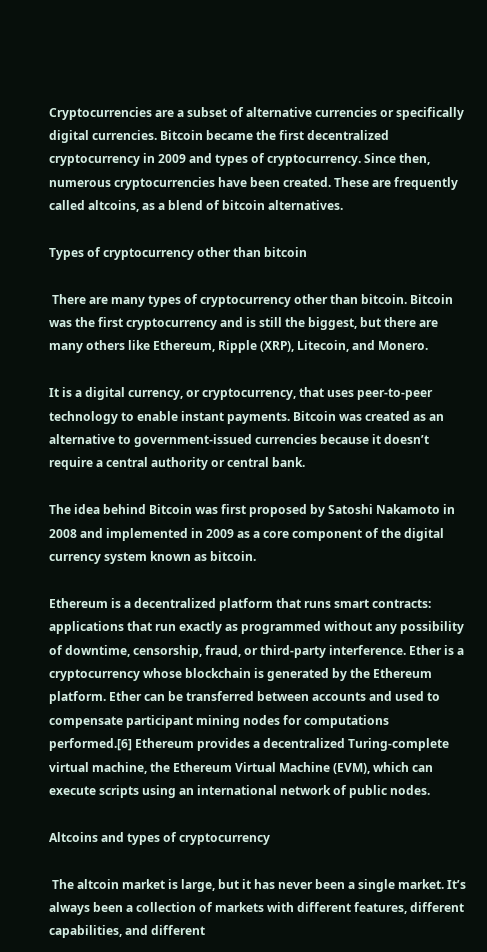Cryptocurrencies are a subset of alternative currencies or specifically digital currencies. Bitcoin became the first decentralized cryptocurrency in 2009 and types of cryptocurrency. Since then, numerous cryptocurrencies have been created. These are frequently called altcoins, as a blend of bitcoin alternatives.

Types of cryptocurrency other than bitcoin

 There are many types of cryptocurrency other than bitcoin. Bitcoin was the first cryptocurrency and is still the biggest, but there are many others like Ethereum, Ripple (XRP), Litecoin, and Monero.

It is a digital currency, or cryptocurrency, that uses peer-to-peer technology to enable instant payments. Bitcoin was created as an alternative to government-issued currencies because it doesn’t require a central authority or central bank.

The idea behind Bitcoin was first proposed by Satoshi Nakamoto in 2008 and implemented in 2009 as a core component of the digital currency system known as bitcoin.

Ethereum is a decentralized platform that runs smart contracts: applications that run exactly as programmed without any possibility of downtime, censorship, fraud, or third-party interference. Ether is a cryptocurrency whose blockchain is generated by the Ethereum platform. Ether can be transferred between accounts and used to compensate participant mining nodes for computations performed.[6] Ethereum provides a decentralized Turing-complete virtual machine, the Ethereum Virtual Machine (EVM), which can execute scripts using an international network of public nodes.

Altcoins and types of cryptocurrency

 The altcoin market is large, but it has never been a single market. It’s always been a collection of markets with different features, different capabilities, and different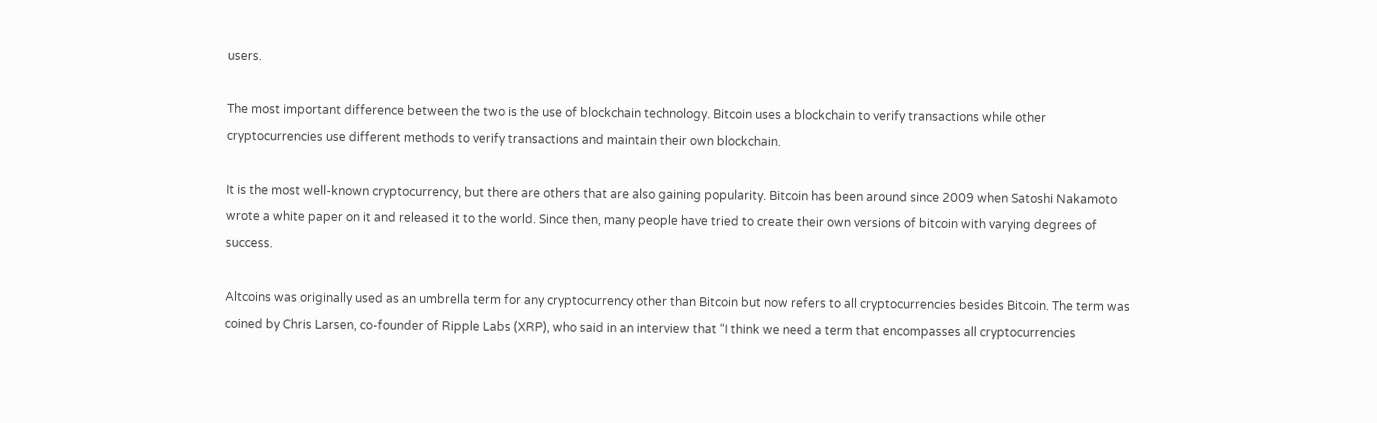users.

The most important difference between the two is the use of blockchain technology. Bitcoin uses a blockchain to verify transactions while other cryptocurrencies use different methods to verify transactions and maintain their own blockchain.

It is the most well-known cryptocurrency, but there are others that are also gaining popularity. Bitcoin has been around since 2009 when Satoshi Nakamoto wrote a white paper on it and released it to the world. Since then, many people have tried to create their own versions of bitcoin with varying degrees of success.

Altcoins was originally used as an umbrella term for any cryptocurrency other than Bitcoin but now refers to all cryptocurrencies besides Bitcoin. The term was coined by Chris Larsen, co-founder of Ripple Labs (XRP), who said in an interview that “I think we need a term that encompasses all cryptocurrencies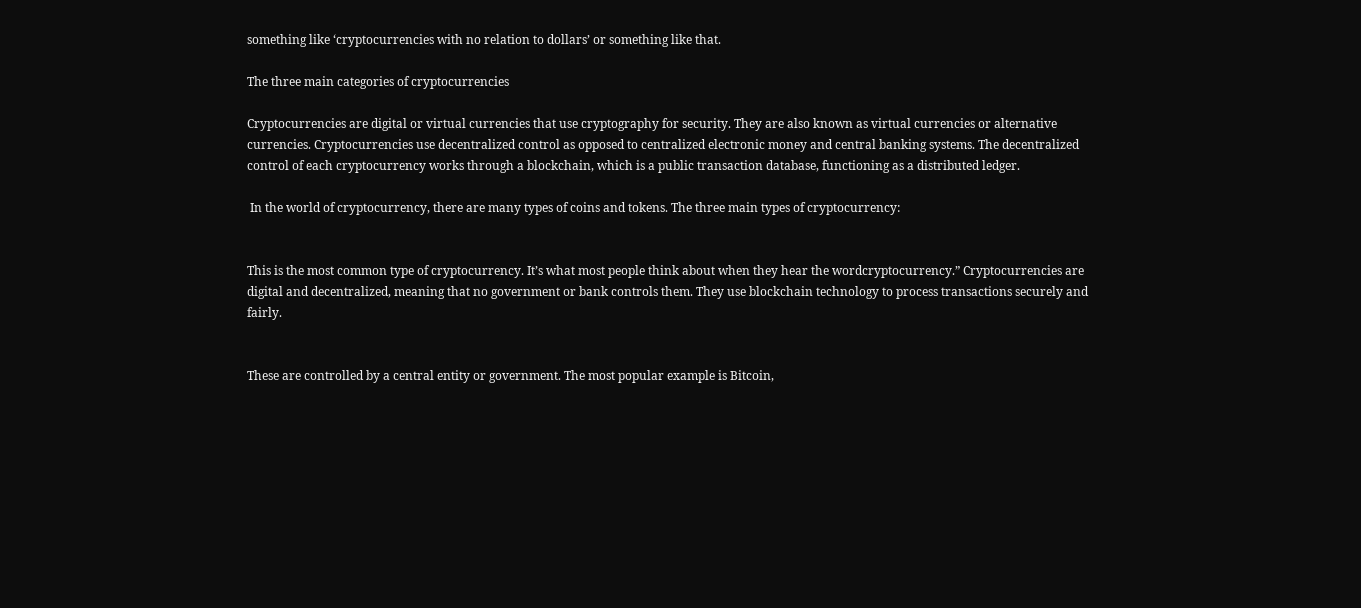something like ‘cryptocurrencies with no relation to dollars’ or something like that.

The three main categories of cryptocurrencies

Cryptocurrencies are digital or virtual currencies that use cryptography for security. They are also known as virtual currencies or alternative currencies. Cryptocurrencies use decentralized control as opposed to centralized electronic money and central banking systems. The decentralized control of each cryptocurrency works through a blockchain, which is a public transaction database, functioning as a distributed ledger.

 In the world of cryptocurrency, there are many types of coins and tokens. The three main types of cryptocurrency:


This is the most common type of cryptocurrency. It’s what most people think about when they hear the wordcryptocurrency.” Cryptocurrencies are digital and decentralized, meaning that no government or bank controls them. They use blockchain technology to process transactions securely and fairly.


These are controlled by a central entity or government. The most popular example is Bitcoin,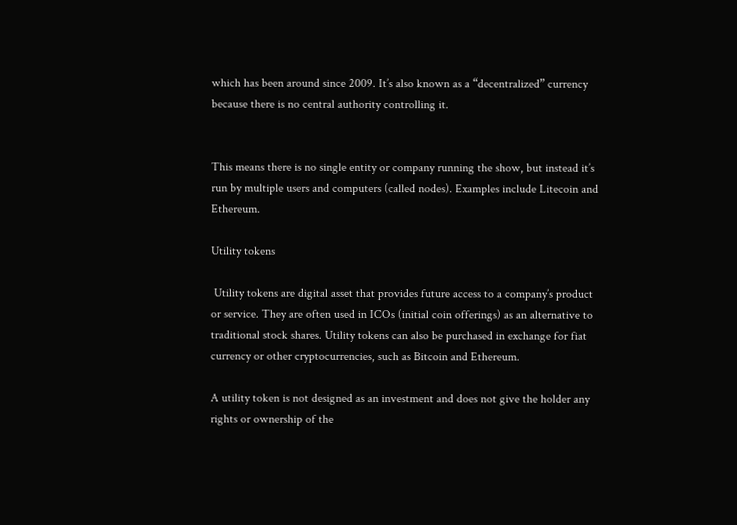which has been around since 2009. It’s also known as a “decentralized” currency because there is no central authority controlling it.


This means there is no single entity or company running the show, but instead it’s run by multiple users and computers (called nodes). Examples include Litecoin and Ethereum.

Utility tokens

 Utility tokens are digital asset that provides future access to a company’s product or service. They are often used in ICOs (initial coin offerings) as an alternative to traditional stock shares. Utility tokens can also be purchased in exchange for fiat currency or other cryptocurrencies, such as Bitcoin and Ethereum.

A utility token is not designed as an investment and does not give the holder any rights or ownership of the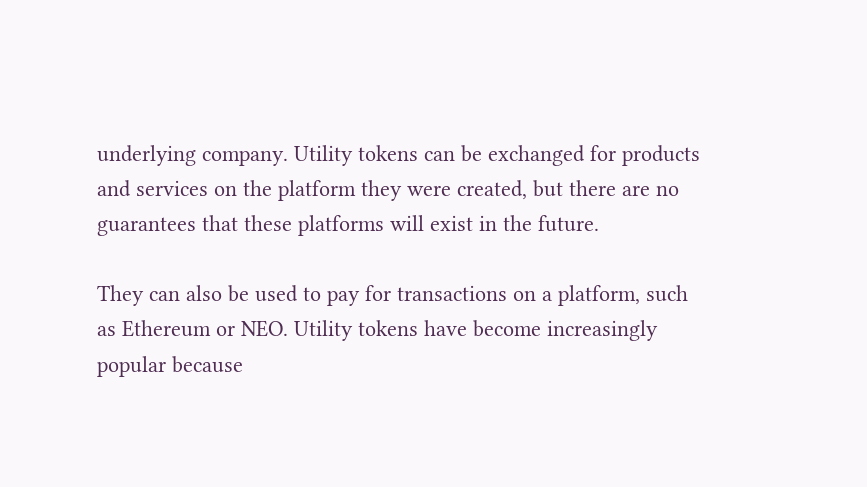underlying company. Utility tokens can be exchanged for products and services on the platform they were created, but there are no guarantees that these platforms will exist in the future.

They can also be used to pay for transactions on a platform, such as Ethereum or NEO. Utility tokens have become increasingly popular because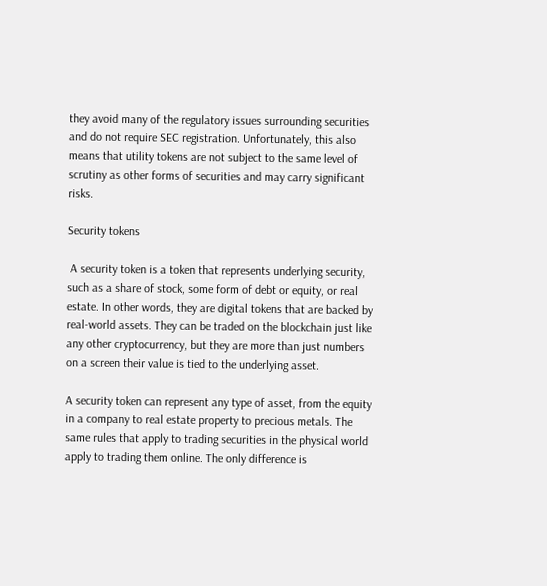they avoid many of the regulatory issues surrounding securities and do not require SEC registration. Unfortunately, this also means that utility tokens are not subject to the same level of scrutiny as other forms of securities and may carry significant risks.

Security tokens

 A security token is a token that represents underlying security, such as a share of stock, some form of debt or equity, or real estate. In other words, they are digital tokens that are backed by real-world assets. They can be traded on the blockchain just like any other cryptocurrency, but they are more than just numbers on a screen their value is tied to the underlying asset.

A security token can represent any type of asset, from the equity in a company to real estate property to precious metals. The same rules that apply to trading securities in the physical world apply to trading them online. The only difference is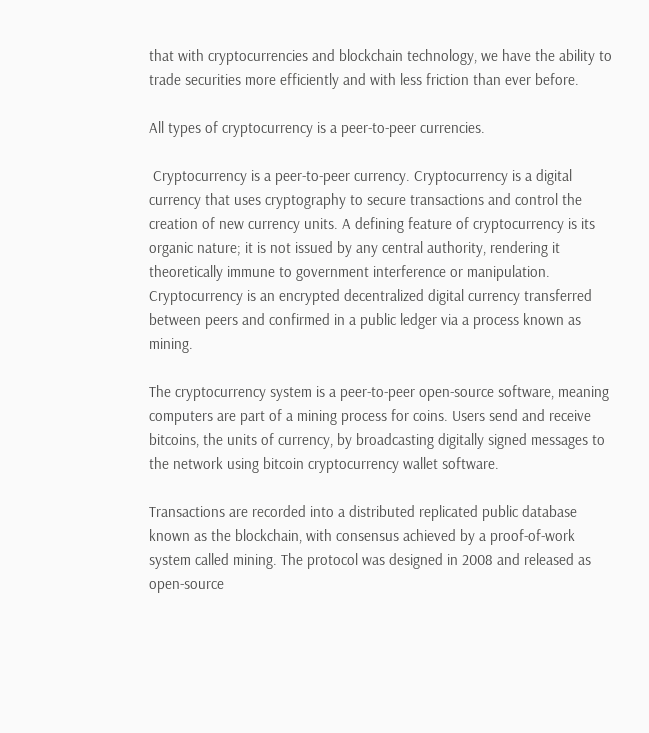that with cryptocurrencies and blockchain technology, we have the ability to trade securities more efficiently and with less friction than ever before.

All types of cryptocurrency is a peer-to-peer currencies.

 Cryptocurrency is a peer-to-peer currency. Cryptocurrency is a digital currency that uses cryptography to secure transactions and control the creation of new currency units. A defining feature of cryptocurrency is its organic nature; it is not issued by any central authority, rendering it theoretically immune to government interference or manipulation. Cryptocurrency is an encrypted decentralized digital currency transferred between peers and confirmed in a public ledger via a process known as mining.

The cryptocurrency system is a peer-to-peer open-source software, meaning computers are part of a mining process for coins. Users send and receive bitcoins, the units of currency, by broadcasting digitally signed messages to the network using bitcoin cryptocurrency wallet software.

Transactions are recorded into a distributed replicated public database known as the blockchain, with consensus achieved by a proof-of-work system called mining. The protocol was designed in 2008 and released as open-source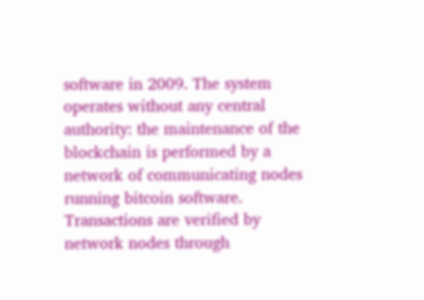software in 2009. The system operates without any central authority: the maintenance of the blockchain is performed by a network of communicating nodes running bitcoin software. Transactions are verified by network nodes through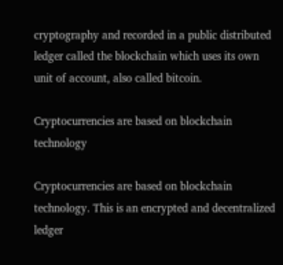cryptography and recorded in a public distributed ledger called the blockchain which uses its own unit of account, also called bitcoin.

Cryptocurrencies are based on blockchain technology

Cryptocurrencies are based on blockchain technology. This is an encrypted and decentralized ledger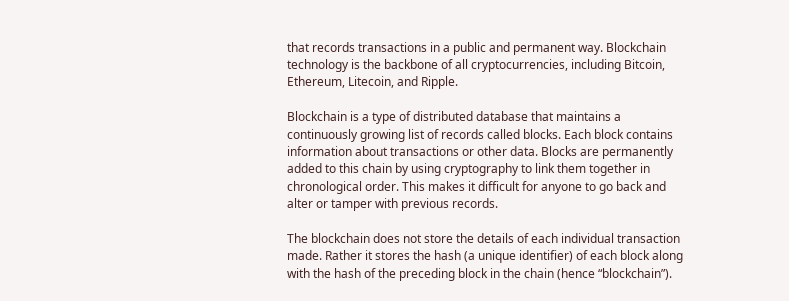that records transactions in a public and permanent way. Blockchain technology is the backbone of all cryptocurrencies, including Bitcoin, Ethereum, Litecoin, and Ripple.

Blockchain is a type of distributed database that maintains a continuously growing list of records called blocks. Each block contains information about transactions or other data. Blocks are permanently added to this chain by using cryptography to link them together in chronological order. This makes it difficult for anyone to go back and alter or tamper with previous records.

The blockchain does not store the details of each individual transaction made. Rather it stores the hash (a unique identifier) of each block along with the hash of the preceding block in the chain (hence “blockchain”).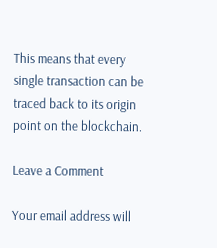This means that every single transaction can be traced back to its origin point on the blockchain.

Leave a Comment

Your email address will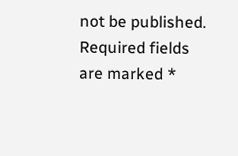not be published. Required fields are marked *